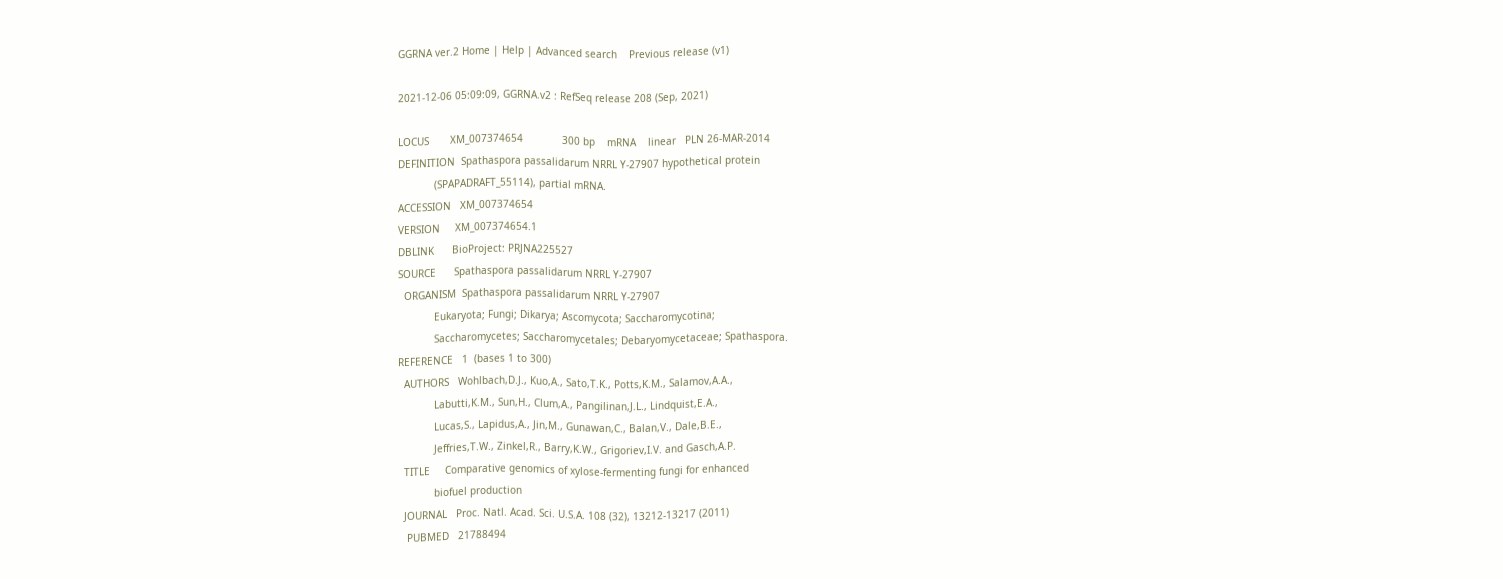GGRNA ver.2 Home | Help | Advanced search    Previous release (v1)

2021-12-06 05:09:09, GGRNA.v2 : RefSeq release 208 (Sep, 2021)

LOCUS       XM_007374654             300 bp    mRNA    linear   PLN 26-MAR-2014
DEFINITION  Spathaspora passalidarum NRRL Y-27907 hypothetical protein
            (SPAPADRAFT_55114), partial mRNA.
ACCESSION   XM_007374654
VERSION     XM_007374654.1
DBLINK      BioProject: PRJNA225527
SOURCE      Spathaspora passalidarum NRRL Y-27907
  ORGANISM  Spathaspora passalidarum NRRL Y-27907
            Eukaryota; Fungi; Dikarya; Ascomycota; Saccharomycotina;
            Saccharomycetes; Saccharomycetales; Debaryomycetaceae; Spathaspora.
REFERENCE   1  (bases 1 to 300)
  AUTHORS   Wohlbach,D.J., Kuo,A., Sato,T.K., Potts,K.M., Salamov,A.A.,
            Labutti,K.M., Sun,H., Clum,A., Pangilinan,J.L., Lindquist,E.A.,
            Lucas,S., Lapidus,A., Jin,M., Gunawan,C., Balan,V., Dale,B.E.,
            Jeffries,T.W., Zinkel,R., Barry,K.W., Grigoriev,I.V. and Gasch,A.P.
  TITLE     Comparative genomics of xylose-fermenting fungi for enhanced
            biofuel production
  JOURNAL   Proc. Natl. Acad. Sci. U.S.A. 108 (32), 13212-13217 (2011)
   PUBMED   21788494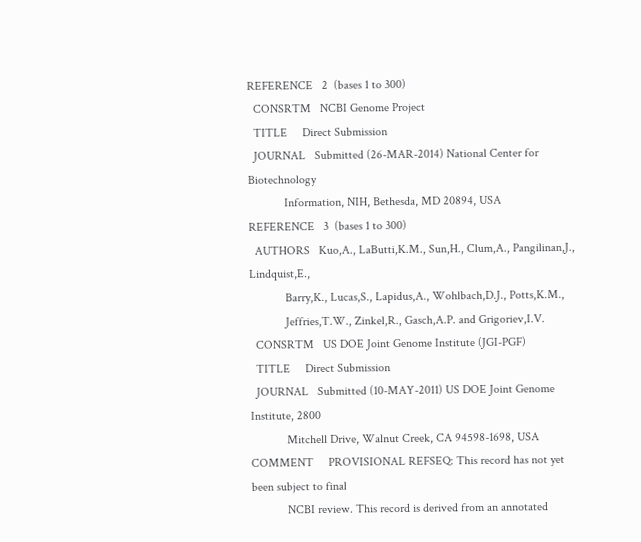REFERENCE   2  (bases 1 to 300)
  CONSRTM   NCBI Genome Project
  TITLE     Direct Submission
  JOURNAL   Submitted (26-MAR-2014) National Center for Biotechnology
            Information, NIH, Bethesda, MD 20894, USA
REFERENCE   3  (bases 1 to 300)
  AUTHORS   Kuo,A., LaButti,K.M., Sun,H., Clum,A., Pangilinan,J., Lindquist,E.,
            Barry,K., Lucas,S., Lapidus,A., Wohlbach,D.J., Potts,K.M.,
            Jeffries,T.W., Zinkel,R., Gasch,A.P. and Grigoriev,I.V.
  CONSRTM   US DOE Joint Genome Institute (JGI-PGF)
  TITLE     Direct Submission
  JOURNAL   Submitted (10-MAY-2011) US DOE Joint Genome Institute, 2800
            Mitchell Drive, Walnut Creek, CA 94598-1698, USA
COMMENT     PROVISIONAL REFSEQ: This record has not yet been subject to final
            NCBI review. This record is derived from an annotated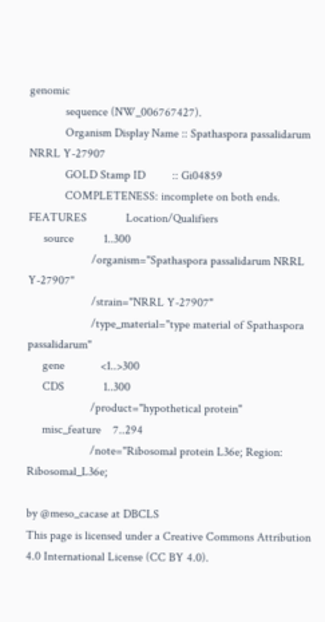genomic
            sequence (NW_006767427).
            Organism Display Name :: Spathaspora passalidarum NRRL Y-27907
            GOLD Stamp ID         :: Gi04859
            COMPLETENESS: incomplete on both ends.
FEATURES             Location/Qualifiers
     source          1..300
                     /organism="Spathaspora passalidarum NRRL Y-27907"
                     /strain="NRRL Y-27907"
                     /type_material="type material of Spathaspora passalidarum"
     gene            <1..>300
     CDS             1..300
                     /product="hypothetical protein"
     misc_feature    7..294
                     /note="Ribosomal protein L36e; Region: Ribosomal_L36e;

by @meso_cacase at DBCLS
This page is licensed under a Creative Commons Attribution 4.0 International License (CC BY 4.0).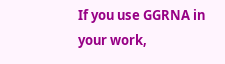If you use GGRNA in your work,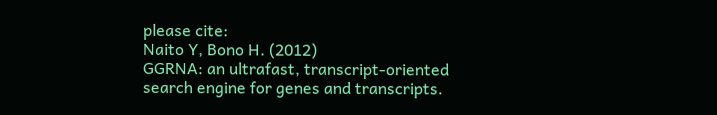please cite:
Naito Y, Bono H. (2012)
GGRNA: an ultrafast, transcript-oriented search engine for genes and transcripts.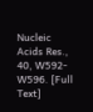Nucleic Acids Res., 40, W592-W596. [Full Text]